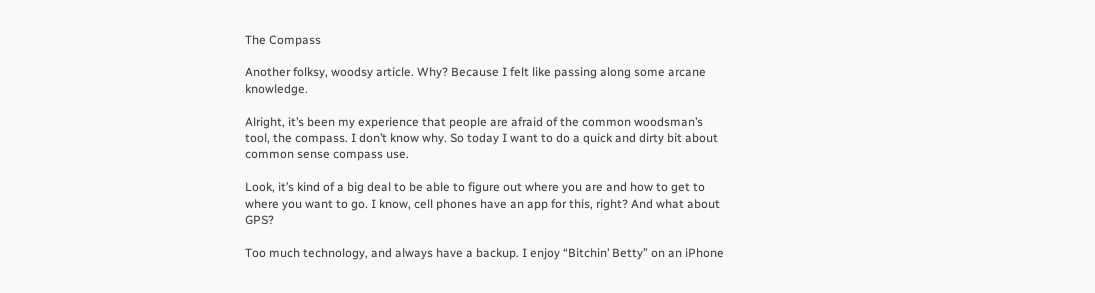The Compass

Another folksy, woodsy article. Why? Because I felt like passing along some arcane knowledge.

Alright, it’s been my experience that people are afraid of the common woodsman’s tool, the compass. I don’t know why. So today I want to do a quick and dirty bit about common sense compass use.

Look, it’s kind of a big deal to be able to figure out where you are and how to get to where you want to go. I know, cell phones have an app for this, right? And what about GPS?

Too much technology, and always have a backup. I enjoy “Bitchin’ Betty” on an iPhone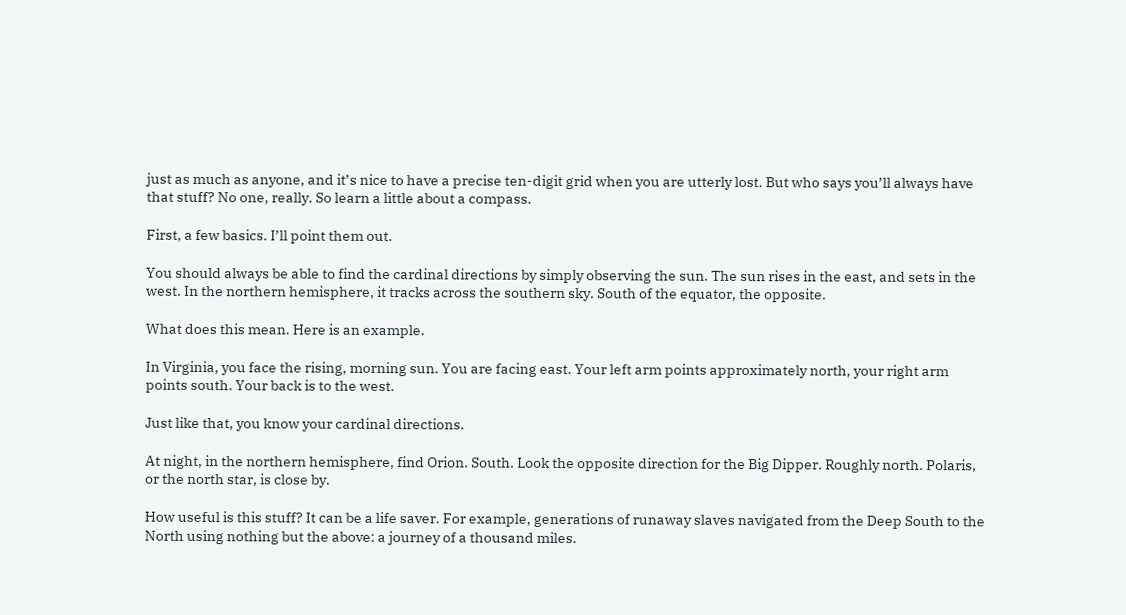just as much as anyone, and it’s nice to have a precise ten-digit grid when you are utterly lost. But who says you’ll always have that stuff? No one, really. So learn a little about a compass.

First, a few basics. I’ll point them out.

You should always be able to find the cardinal directions by simply observing the sun. The sun rises in the east, and sets in the west. In the northern hemisphere, it tracks across the southern sky. South of the equator, the opposite.

What does this mean. Here is an example.

In Virginia, you face the rising, morning sun. You are facing east. Your left arm points approximately north, your right arm points south. Your back is to the west.

Just like that, you know your cardinal directions.

At night, in the northern hemisphere, find Orion. South. Look the opposite direction for the Big Dipper. Roughly north. Polaris, or the north star, is close by.

How useful is this stuff? It can be a life saver. For example, generations of runaway slaves navigated from the Deep South to the North using nothing but the above: a journey of a thousand miles.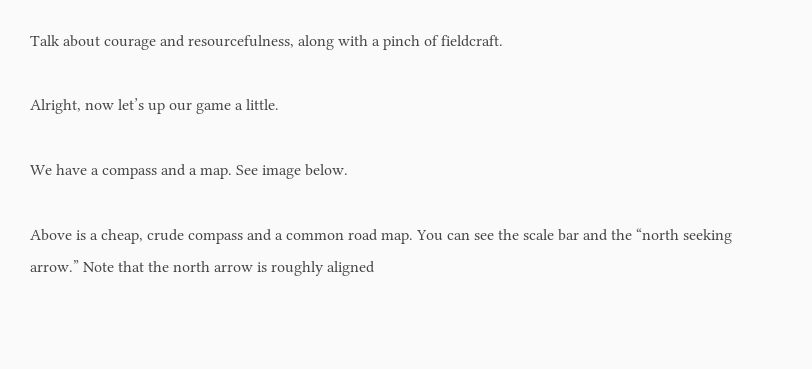Talk about courage and resourcefulness, along with a pinch of fieldcraft.

Alright, now let’s up our game a little.

We have a compass and a map. See image below.

Above is a cheap, crude compass and a common road map. You can see the scale bar and the “north seeking arrow.” Note that the north arrow is roughly aligned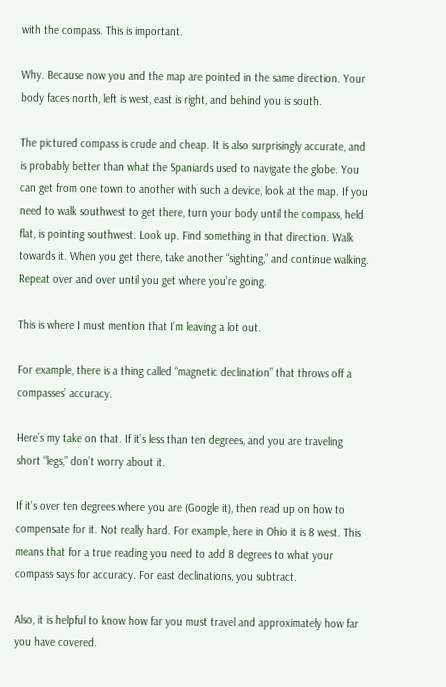with the compass. This is important.

Why. Because now you and the map are pointed in the same direction. Your body faces north, left is west, east is right, and behind you is south.

The pictured compass is crude and cheap. It is also surprisingly accurate, and is probably better than what the Spaniards used to navigate the globe. You can get from one town to another with such a device, look at the map. If you need to walk southwest to get there, turn your body until the compass, held flat, is pointing southwest. Look up. Find something in that direction. Walk towards it. When you get there, take another “sighting,” and continue walking. Repeat over and over until you get where you’re going.

This is where I must mention that I’m leaving a lot out.

For example, there is a thing called “magnetic declination” that throws off a compasses’ accuracy.

Here’s my take on that. If it’s less than ten degrees, and you are traveling short “legs,” don’t worry about it.

If it’s over ten degrees where you are (Google it), then read up on how to compensate for it. Not really hard. For example, here in Ohio it is 8 west. This means that for a true reading you need to add 8 degrees to what your compass says for accuracy. For east declinations, you subtract.

Also, it is helpful to know how far you must travel and approximately how far you have covered.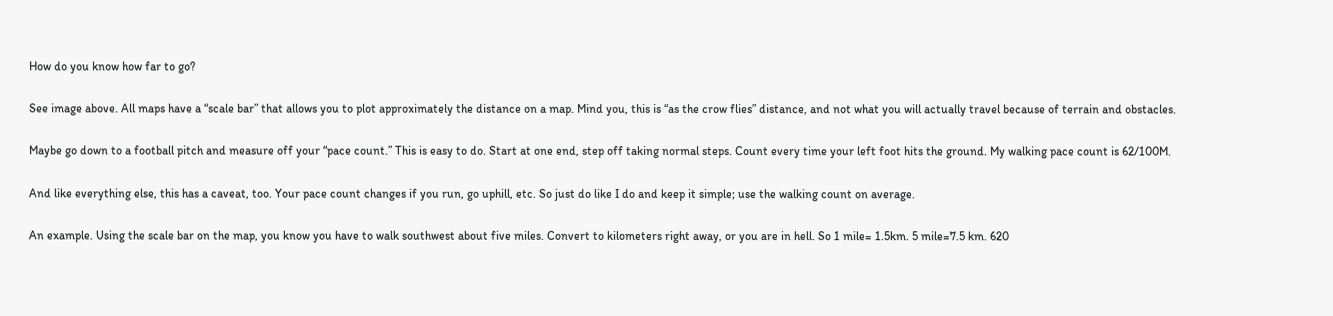How do you know how far to go?

See image above. All maps have a “scale bar” that allows you to plot approximately the distance on a map. Mind you, this is “as the crow flies” distance, and not what you will actually travel because of terrain and obstacles.

Maybe go down to a football pitch and measure off your “pace count.” This is easy to do. Start at one end, step off taking normal steps. Count every time your left foot hits the ground. My walking pace count is 62/100M.

And like everything else, this has a caveat, too. Your pace count changes if you run, go uphill, etc. So just do like I do and keep it simple; use the walking count on average.

An example. Using the scale bar on the map, you know you have to walk southwest about five miles. Convert to kilometers right away, or you are in hell. So 1 mile= 1.5km. 5 mile=7.5 km. 620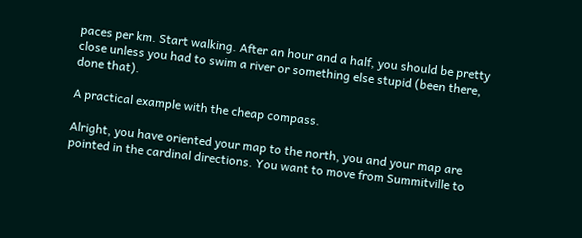paces per km. Start walking. After an hour and a half, you should be pretty close unless you had to swim a river or something else stupid (been there, done that).

A practical example with the cheap compass.

Alright, you have oriented your map to the north, you and your map are pointed in the cardinal directions. You want to move from Summitville to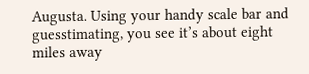Augusta. Using your handy scale bar and guesstimating, you see it’s about eight miles away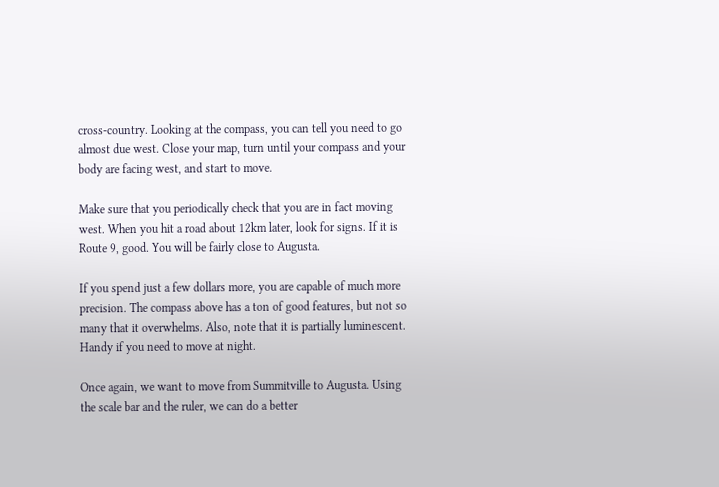cross-country. Looking at the compass, you can tell you need to go almost due west. Close your map, turn until your compass and your body are facing west, and start to move.

Make sure that you periodically check that you are in fact moving west. When you hit a road about 12km later, look for signs. If it is Route 9, good. You will be fairly close to Augusta.

If you spend just a few dollars more, you are capable of much more precision. The compass above has a ton of good features, but not so many that it overwhelms. Also, note that it is partially luminescent. Handy if you need to move at night.

Once again, we want to move from Summitville to Augusta. Using the scale bar and the ruler, we can do a better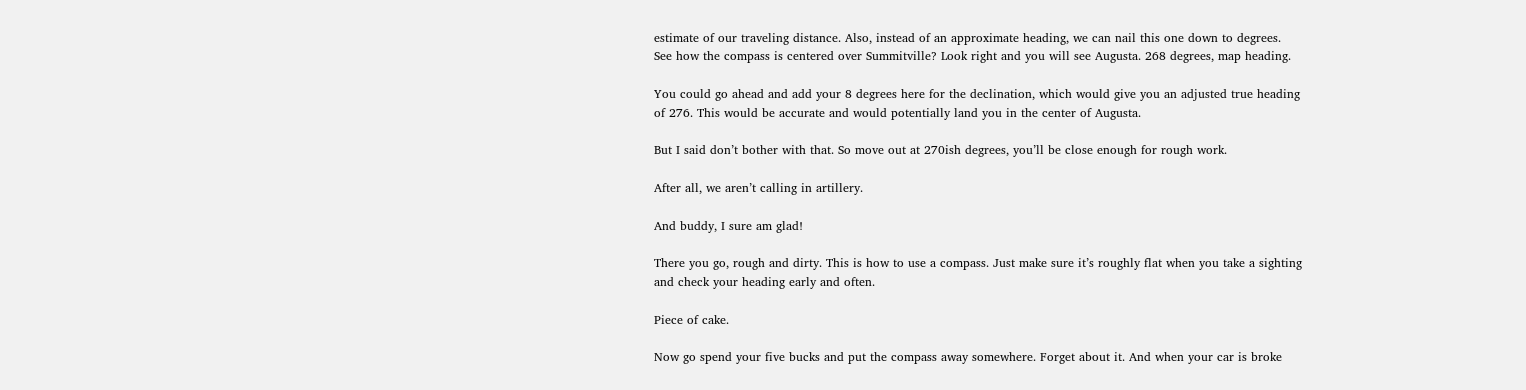estimate of our traveling distance. Also, instead of an approximate heading, we can nail this one down to degrees. See how the compass is centered over Summitville? Look right and you will see Augusta. 268 degrees, map heading.

You could go ahead and add your 8 degrees here for the declination, which would give you an adjusted true heading of 276. This would be accurate and would potentially land you in the center of Augusta.

But I said don’t bother with that. So move out at 270ish degrees, you’ll be close enough for rough work.

After all, we aren’t calling in artillery.

And buddy, I sure am glad!

There you go, rough and dirty. This is how to use a compass. Just make sure it’s roughly flat when you take a sighting and check your heading early and often.

Piece of cake.

Now go spend your five bucks and put the compass away somewhere. Forget about it. And when your car is broke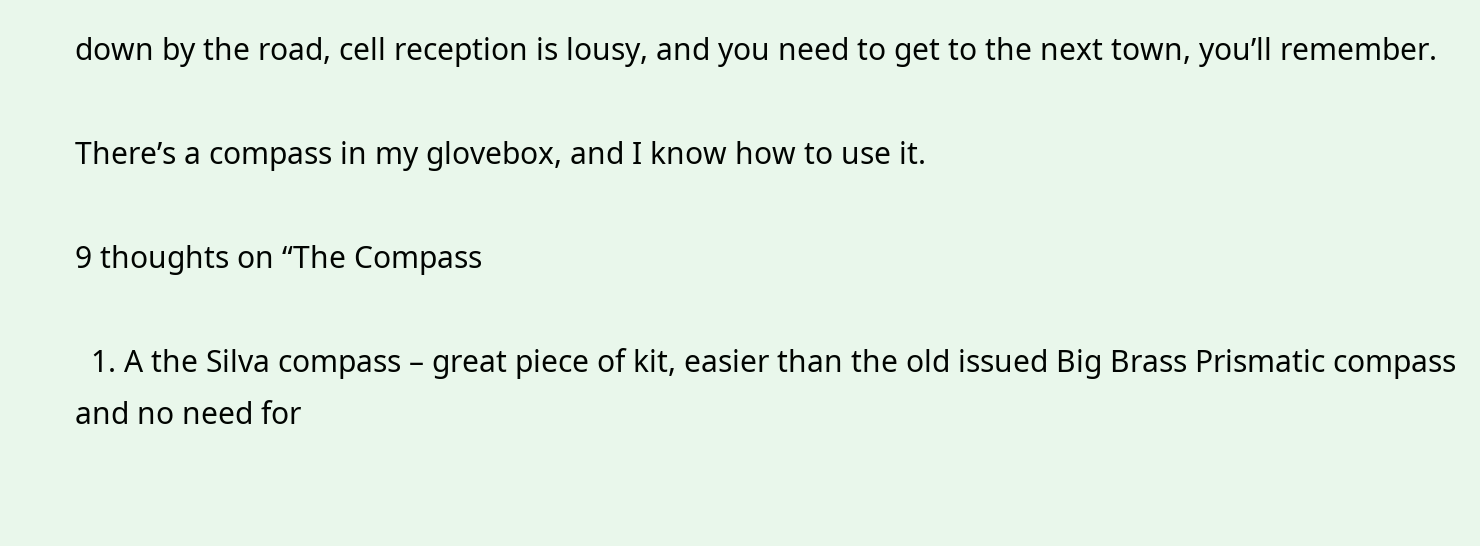down by the road, cell reception is lousy, and you need to get to the next town, you’ll remember.

There’s a compass in my glovebox, and I know how to use it.

9 thoughts on “The Compass

  1. A the Silva compass – great piece of kit, easier than the old issued Big Brass Prismatic compass and no need for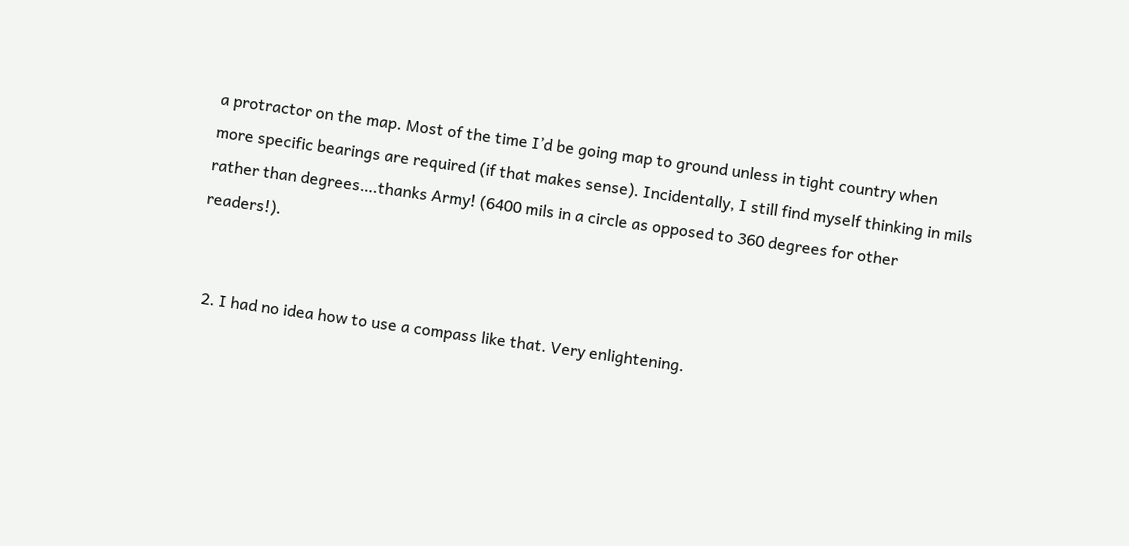a protractor on the map. Most of the time I’d be going map to ground unless in tight country when more specific bearings are required (if that makes sense). Incidentally, I still find myself thinking in mils rather than degrees….thanks Army! (6400 mils in a circle as opposed to 360 degrees for other readers!).


  2. I had no idea how to use a compass like that. Very enlightening.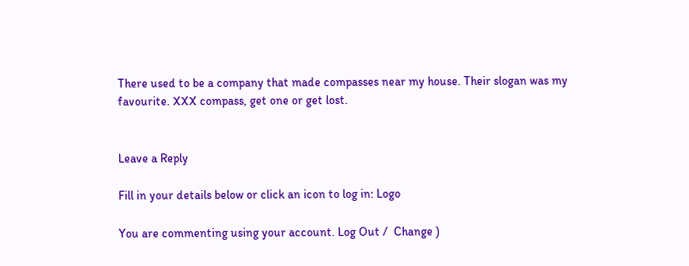There used to be a company that made compasses near my house. Their slogan was my favourite. XXX compass, get one or get lost.


Leave a Reply

Fill in your details below or click an icon to log in: Logo

You are commenting using your account. Log Out /  Change )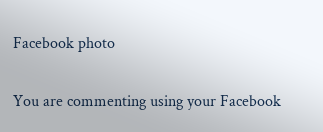Facebook photo

You are commenting using your Facebook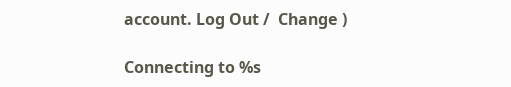account. Log Out /  Change )

Connecting to %s